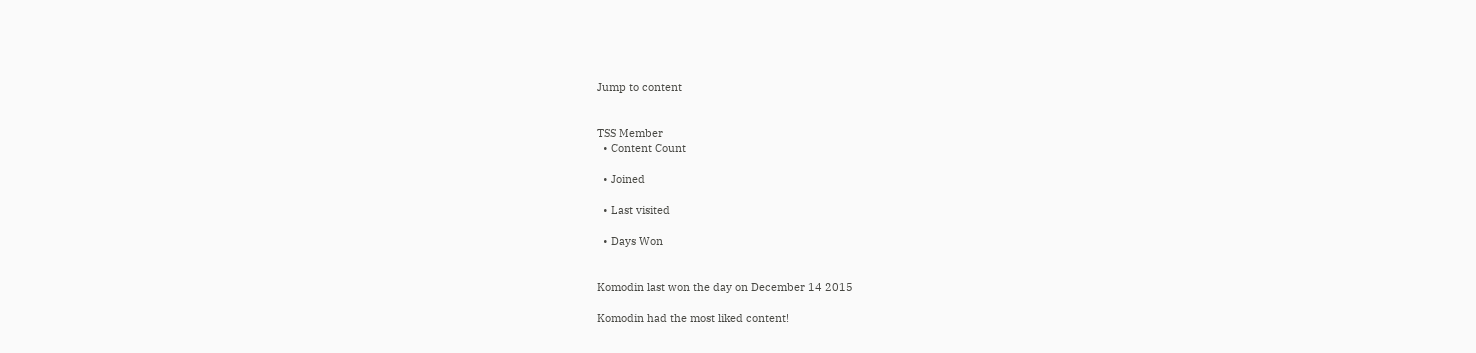Jump to content


TSS Member
  • Content Count

  • Joined

  • Last visited

  • Days Won


Komodin last won the day on December 14 2015

Komodin had the most liked content!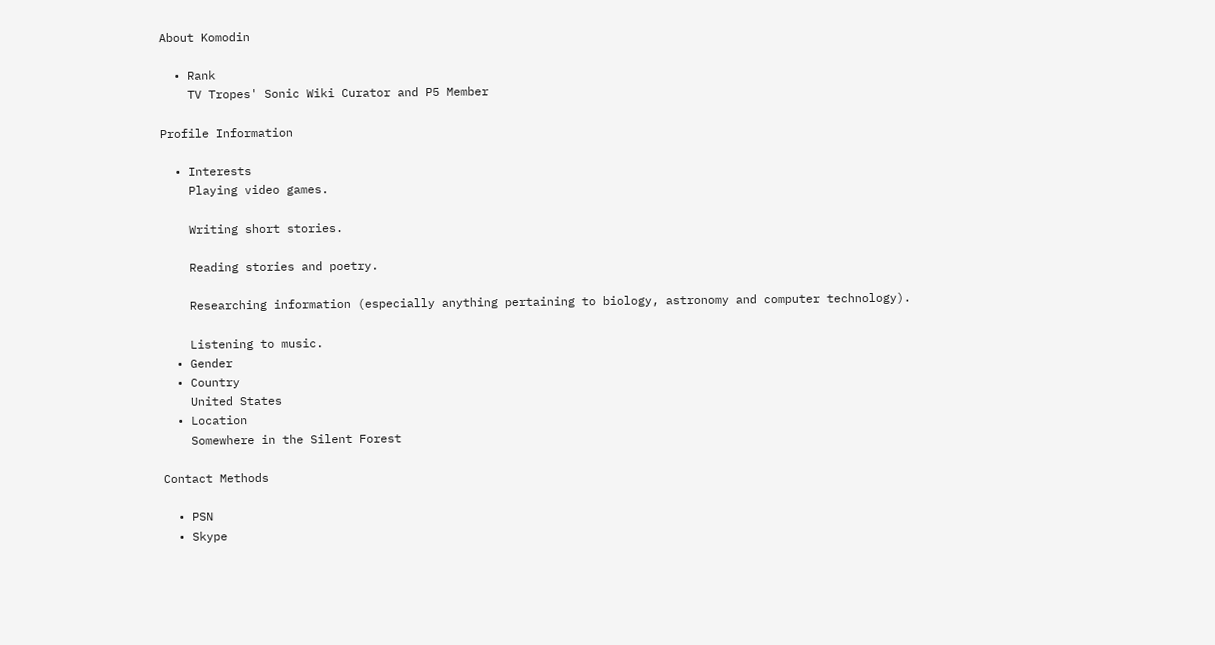About Komodin

  • Rank
    TV Tropes' Sonic Wiki Curator and P5 Member

Profile Information

  • Interests
    Playing video games.

    Writing short stories.

    Reading stories and poetry.

    Researching information (especially anything pertaining to biology, astronomy and computer technology).

    Listening to music.
  • Gender
  • Country
    United States
  • Location
    Somewhere in the Silent Forest

Contact Methods

  • PSN
  • Skype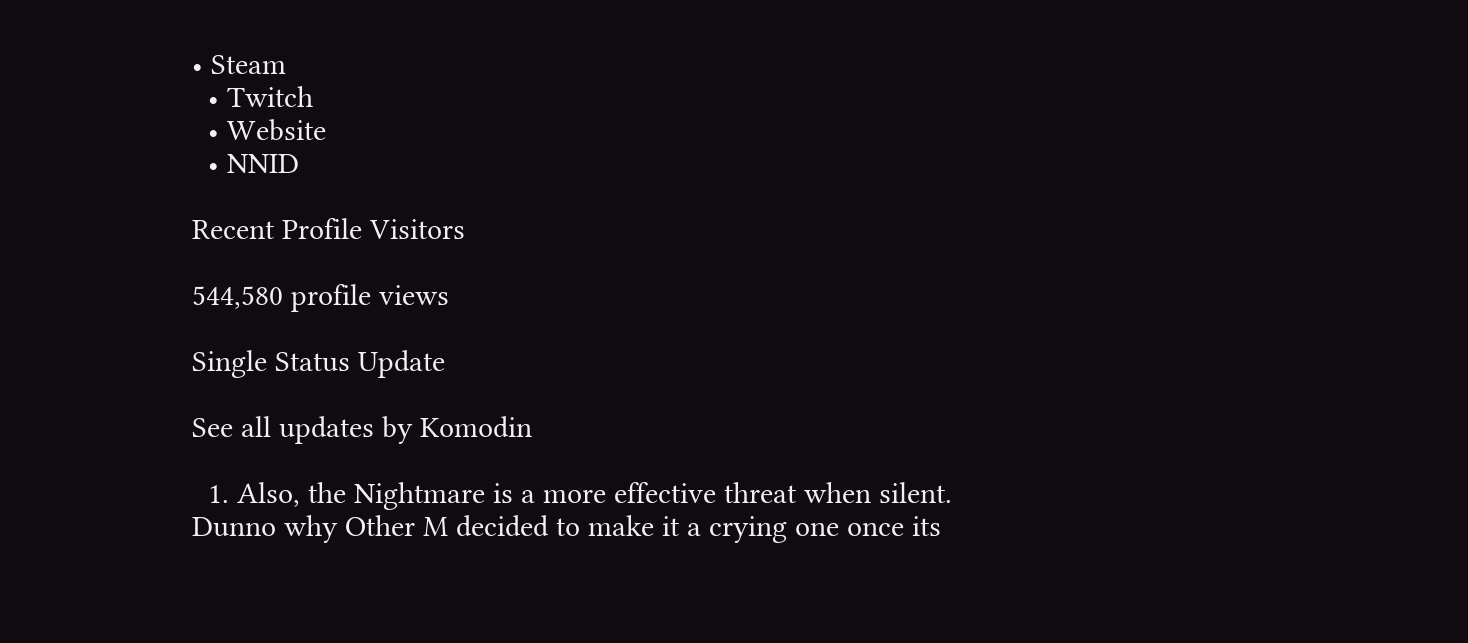• Steam
  • Twitch
  • Website
  • NNID

Recent Profile Visitors

544,580 profile views

Single Status Update

See all updates by Komodin

  1. Also, the Nightmare is a more effective threat when silent. Dunno why Other M decided to make it a crying one once its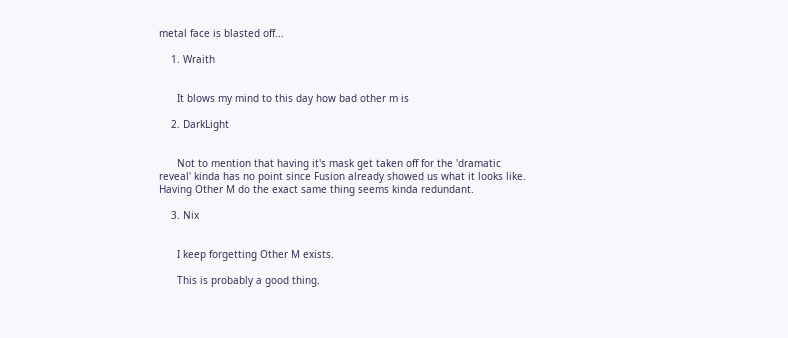metal face is blasted off...

    1. Wraith


      It blows my mind to this day how bad other m is

    2. DarkLight


      Not to mention that having it's mask get taken off for the 'dramatic reveal' kinda has no point since Fusion already showed us what it looks like. Having Other M do the exact same thing seems kinda redundant.

    3. Nix


      I keep forgetting Other M exists.

      This is probably a good thing.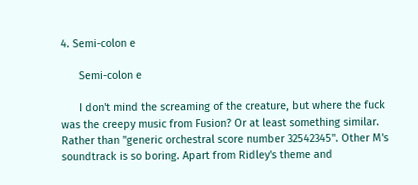4. Semi-colon e

      Semi-colon e

      I don't mind the screaming of the creature, but where the fuck was the creepy music from Fusion? Or at least something similar. Rather than "generic orchestral score number 32542345". Other M's soundtrack is so boring. Apart from Ridley's theme and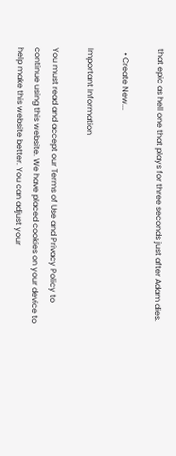that epic as hell one that plays for three seconds just after Adam dies.

  • Create New...

Important Information

You must read and accept our Terms of Use and Privacy Policy to continue using this website. We have placed cookies on your device to help make this website better. You can adjust your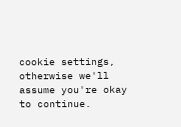cookie settings, otherwise we'll assume you're okay to continue.